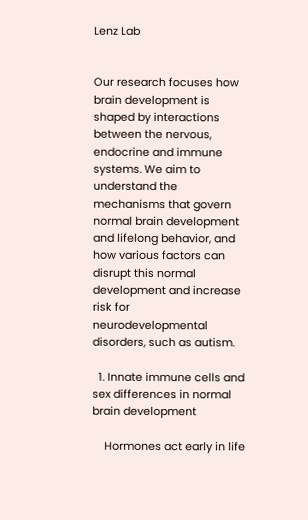Lenz Lab


Our research focuses how brain development is shaped by interactions between the nervous, endocrine and immune systems. We aim to understand the mechanisms that govern normal brain development and lifelong behavior, and how various factors can disrupt this normal development and increase risk for neurodevelopmental disorders, such as autism.

  1. Innate immune cells and sex differences in normal brain development

    Hormones act early in life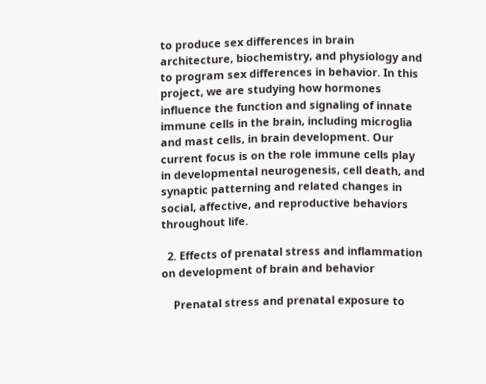to produce sex differences in brain architecture, biochemistry, and physiology and to program sex differences in behavior. In this project, we are studying how hormones influence the function and signaling of innate immune cells in the brain, including microglia and mast cells, in brain development. Our current focus is on the role immune cells play in developmental neurogenesis, cell death, and synaptic patterning and related changes in social, affective, and reproductive behaviors throughout life.

  2. Effects of prenatal stress and inflammation on development of brain and behavior

    Prenatal stress and prenatal exposure to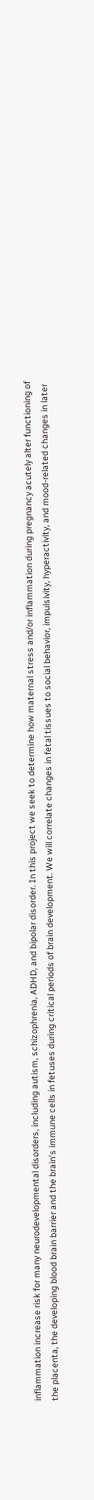inflammation increase risk for many neurodevelopmental disorders, including autism, schizophrenia, ADHD, and bipolar disorder. In this project we seek to determine how maternal stress and/or inflammation during pregnancy acutely alter functioning of the placenta, the developing blood brain barrier and the brain’s immune cells in fetuses during critical periods of brain development. We will correlate changes in fetal tissues to social behavior, impulsivity, hyperactivity, and mood-related changes in later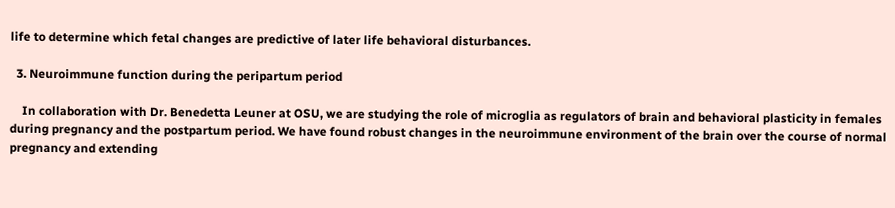life to determine which fetal changes are predictive of later life behavioral disturbances.

  3. Neuroimmune function during the peripartum period

    In collaboration with Dr. Benedetta Leuner at OSU, we are studying the role of microglia as regulators of brain and behavioral plasticity in females during pregnancy and the postpartum period. We have found robust changes in the neuroimmune environment of the brain over the course of normal pregnancy and extending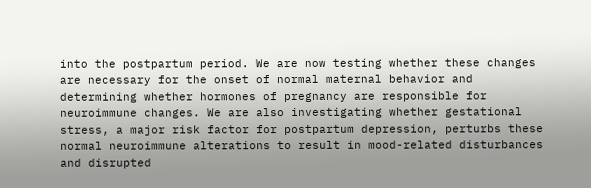into the postpartum period. We are now testing whether these changes are necessary for the onset of normal maternal behavior and determining whether hormones of pregnancy are responsible for neuroimmune changes. We are also investigating whether gestational stress, a major risk factor for postpartum depression, perturbs these normal neuroimmune alterations to result in mood-related disturbances and disrupted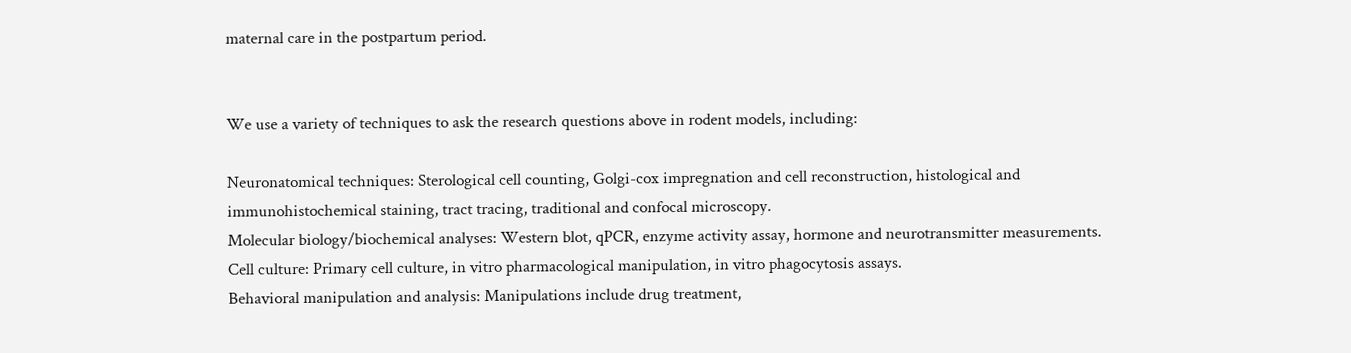maternal care in the postpartum period.


We use a variety of techniques to ask the research questions above in rodent models, including:

Neuronatomical techniques: Sterological cell counting, Golgi-cox impregnation and cell reconstruction, histological and immunohistochemical staining, tract tracing, traditional and confocal microscopy.
Molecular biology/biochemical analyses: Western blot, qPCR, enzyme activity assay, hormone and neurotransmitter measurements.
Cell culture: Primary cell culture, in vitro pharmacological manipulation, in vitro phagocytosis assays.
Behavioral manipulation and analysis: Manipulations include drug treatment,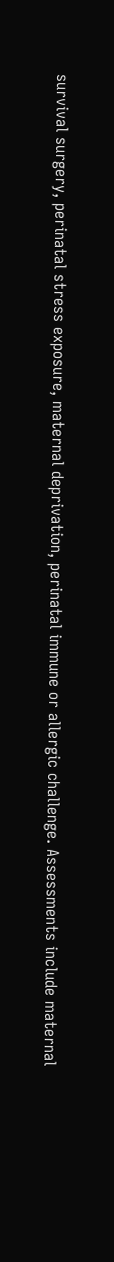survival surgery, perinatal stress exposure, maternal deprivation, perinatal immune or allergic challenge. Assessments include maternal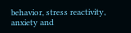behavior, stress reactivity, anxiety and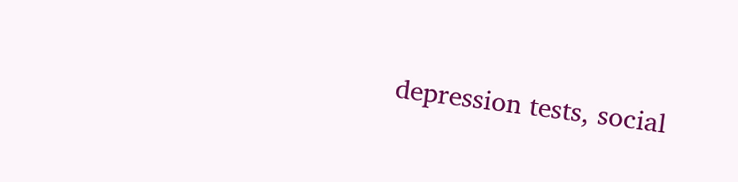depression tests, social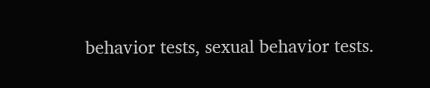behavior tests, sexual behavior tests.